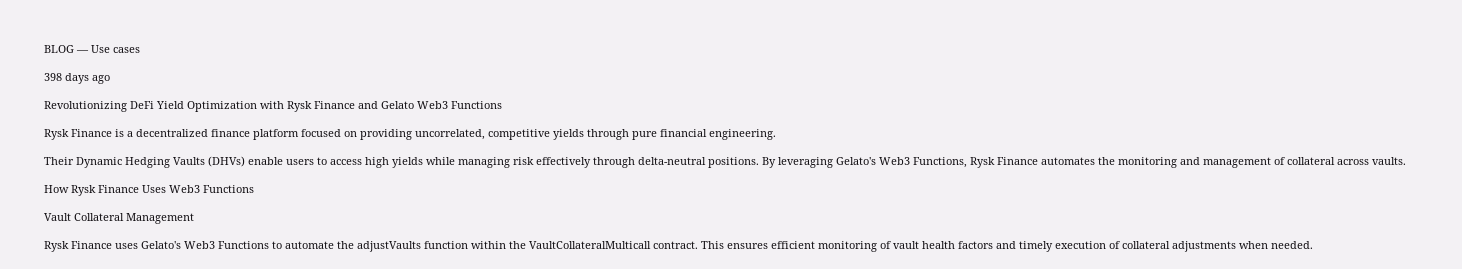BLOG — Use cases

398 days ago

Revolutionizing DeFi Yield Optimization with Rysk Finance and Gelato Web3 Functions

Rysk Finance is a decentralized finance platform focused on providing uncorrelated, competitive yields through pure financial engineering.

Their Dynamic Hedging Vaults (DHVs) enable users to access high yields while managing risk effectively through delta-neutral positions. By leveraging Gelato's Web3 Functions, Rysk Finance automates the monitoring and management of collateral across vaults.

How Rysk Finance Uses Web3 Functions

Vault Collateral Management

Rysk Finance uses Gelato's Web3 Functions to automate the adjustVaults function within the VaultCollateralMulticall contract. This ensures efficient monitoring of vault health factors and timely execution of collateral adjustments when needed.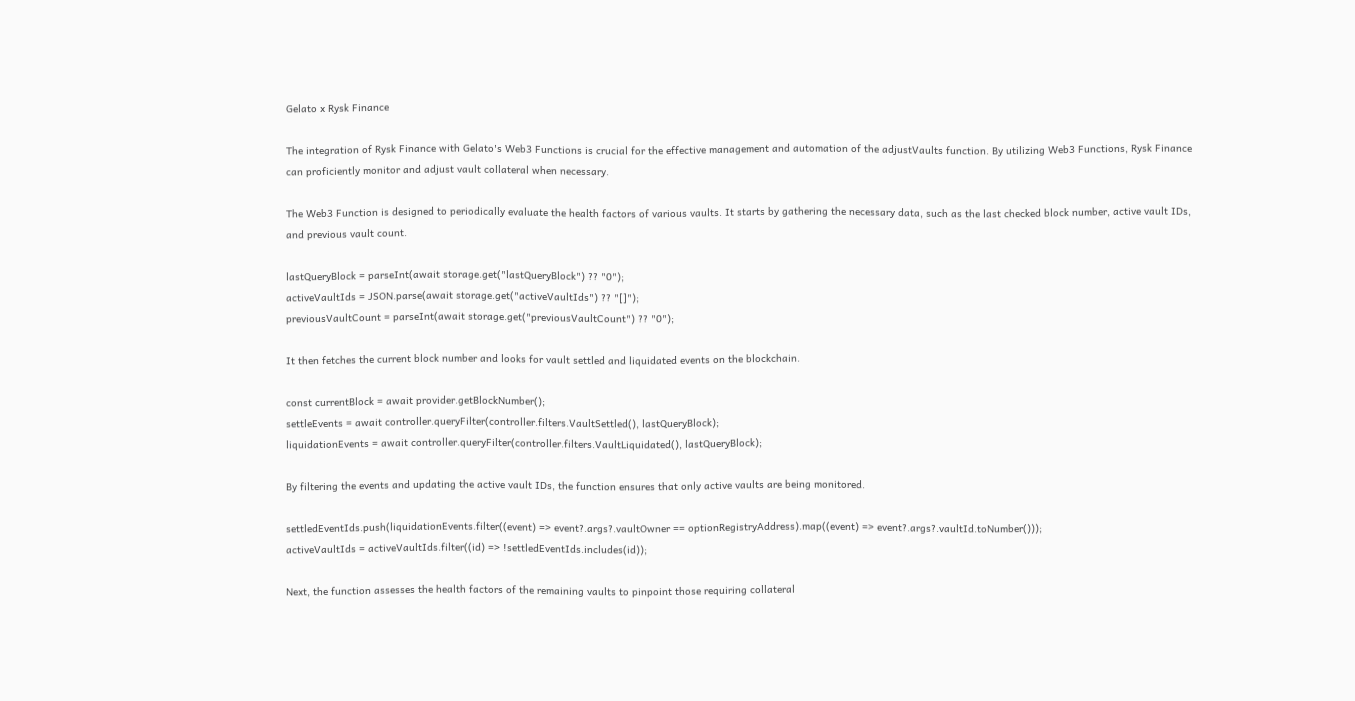Gelato x Rysk Finance

The integration of Rysk Finance with Gelato's Web3 Functions is crucial for the effective management and automation of the adjustVaults function. By utilizing Web3 Functions, Rysk Finance can proficiently monitor and adjust vault collateral when necessary.

The Web3 Function is designed to periodically evaluate the health factors of various vaults. It starts by gathering the necessary data, such as the last checked block number, active vault IDs, and previous vault count.

lastQueryBlock = parseInt(await storage.get("lastQueryBlock") ?? "0");
activeVaultIds = JSON.parse(await storage.get("activeVaultIds") ?? "[]");
previousVaultCount = parseInt(await storage.get("previousVaultCount") ?? "0");

It then fetches the current block number and looks for vault settled and liquidated events on the blockchain.

const currentBlock = await provider.getBlockNumber();
settleEvents = await controller.queryFilter(controller.filters.VaultSettled(), lastQueryBlock);
liquidationEvents = await controller.queryFilter(controller.filters.VaultLiquidated(), lastQueryBlock);

By filtering the events and updating the active vault IDs, the function ensures that only active vaults are being monitored.

settledEventIds.push(liquidationEvents.filter((event) => event?.args?.vaultOwner == optionRegistryAddress).map((event) => event?.args?.vaultId.toNumber()));
activeVaultIds = activeVaultIds.filter((id) => !settledEventIds.includes(id));

Next, the function assesses the health factors of the remaining vaults to pinpoint those requiring collateral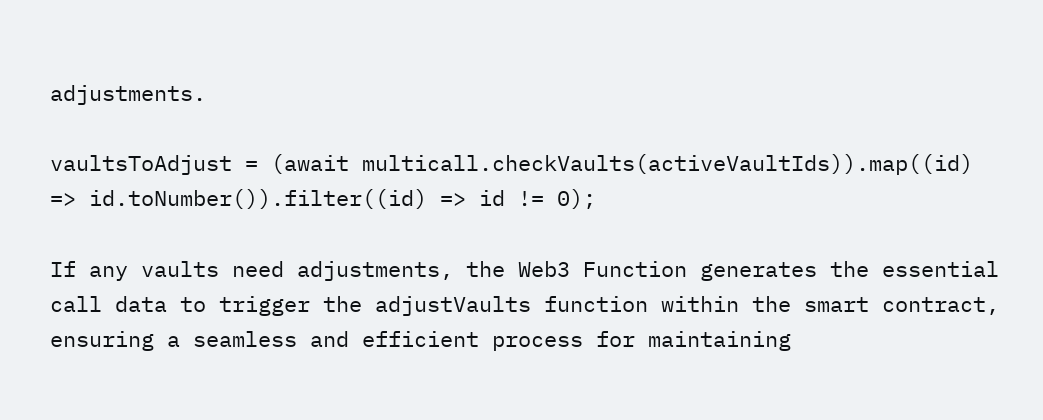adjustments.

vaultsToAdjust = (await multicall.checkVaults(activeVaultIds)).map((id) => id.toNumber()).filter((id) => id != 0);

If any vaults need adjustments, the Web3 Function generates the essential call data to trigger the adjustVaults function within the smart contract, ensuring a seamless and efficient process for maintaining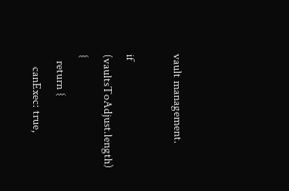vault management.

if (vaultsToAdjust.length) {
  return {
    canExec: true,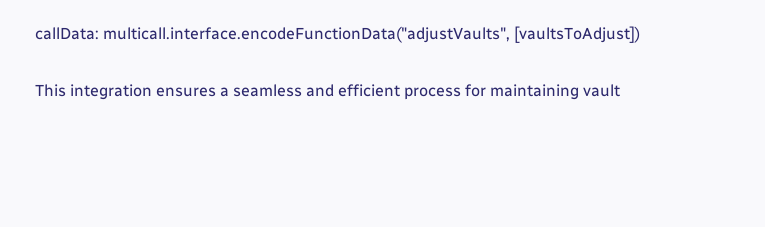callData: multicall.interface.encodeFunctionData("adjustVaults", [vaultsToAdjust])

This integration ensures a seamless and efficient process for maintaining vault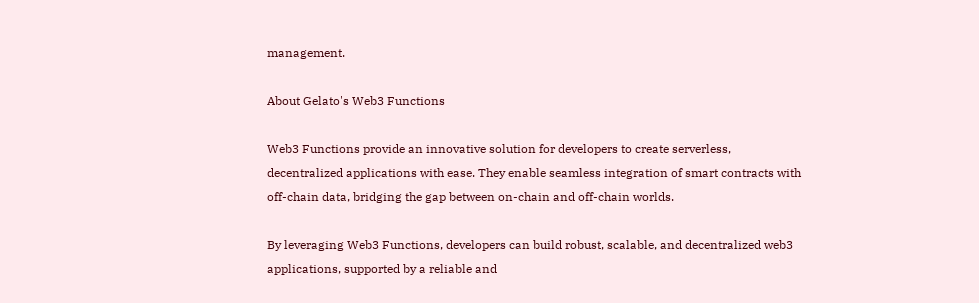management.

About Gelato's Web3 Functions

Web3 Functions provide an innovative solution for developers to create serverless, decentralized applications with ease. They enable seamless integration of smart contracts with off-chain data, bridging the gap between on-chain and off-chain worlds.

By leveraging Web3 Functions, developers can build robust, scalable, and decentralized web3 applications, supported by a reliable and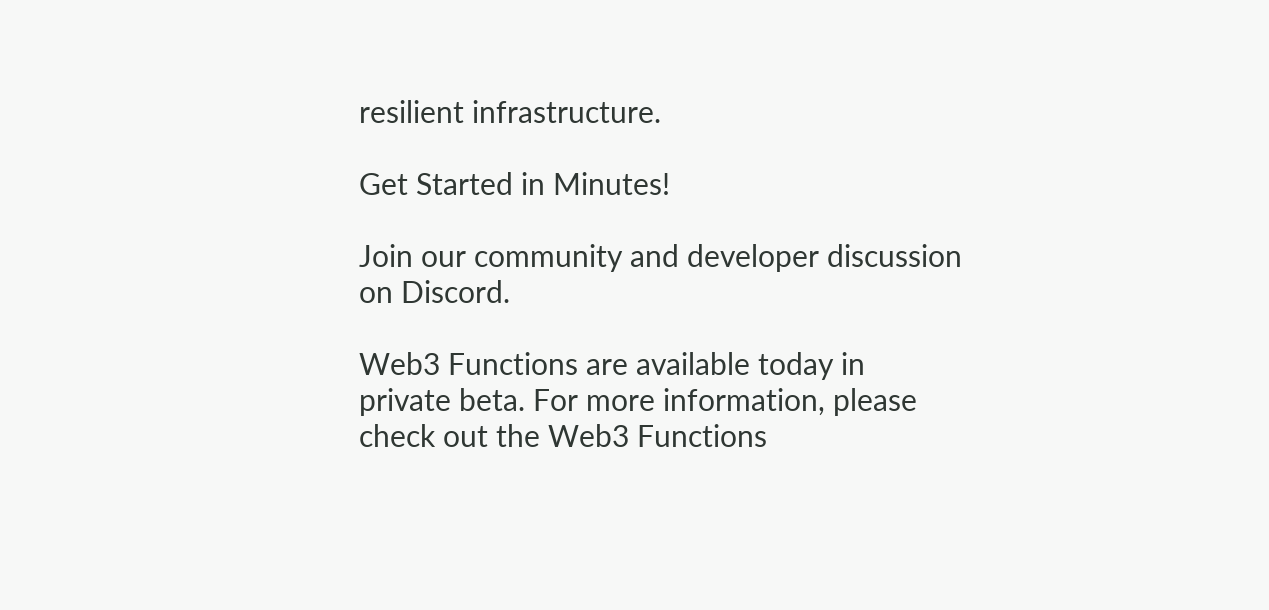resilient infrastructure.

Get Started in Minutes!

Join our community and developer discussion on Discord.

Web3 Functions are available today in private beta. For more information, please check out the Web3 Functions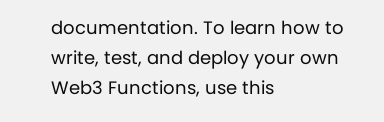documentation. To learn how to write, test, and deploy your own Web3 Functions, use this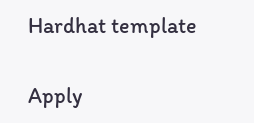Hardhat template

Apply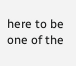here to be one of the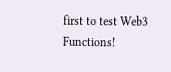first to test Web3 Functions!